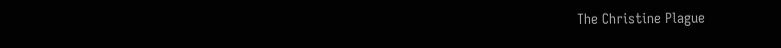The Christine Plague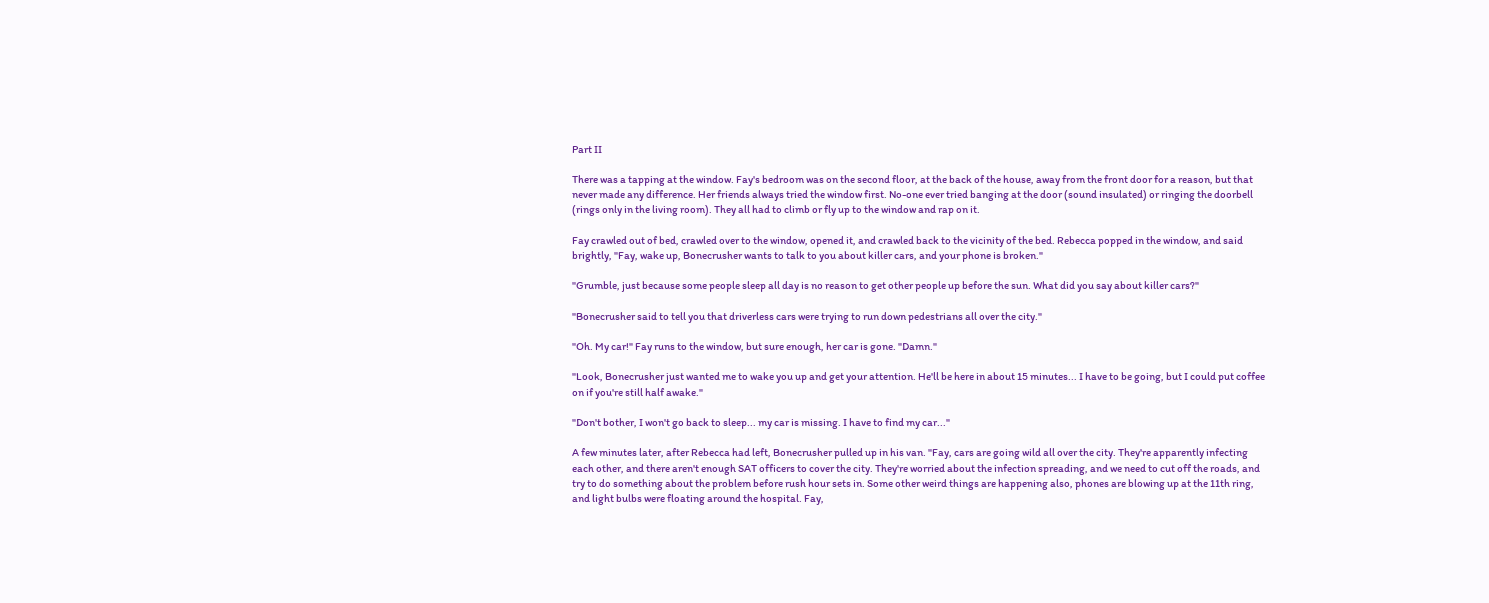Part II

There was a tapping at the window. Fay's bedroom was on the second floor, at the back of the house, away from the front door for a reason, but that never made any difference. Her friends always tried the window first. No-one ever tried banging at the door (sound insulated) or ringing the doorbell (rings only in the living room). They all had to climb or fly up to the window and rap on it.

Fay crawled out of bed, crawled over to the window, opened it, and crawled back to the vicinity of the bed. Rebecca popped in the window, and said brightly, "Fay, wake up, Bonecrusher wants to talk to you about killer cars, and your phone is broken."

"Grumble, just because some people sleep all day is no reason to get other people up before the sun. What did you say about killer cars?"

"Bonecrusher said to tell you that driverless cars were trying to run down pedestrians all over the city."

"Oh. My car!" Fay runs to the window, but sure enough, her car is gone. "Damn."

"Look, Bonecrusher just wanted me to wake you up and get your attention. He'll be here in about 15 minutes... I have to be going, but I could put coffee on if you're still half awake."

"Don't bother, I won't go back to sleep... my car is missing. I have to find my car..."

A few minutes later, after Rebecca had left, Bonecrusher pulled up in his van. "Fay, cars are going wild all over the city. They're apparently infecting each other, and there aren't enough SAT officers to cover the city. They're worried about the infection spreading, and we need to cut off the roads, and try to do something about the problem before rush hour sets in. Some other weird things are happening also, phones are blowing up at the 11th ring, and light bulbs were floating around the hospital. Fay,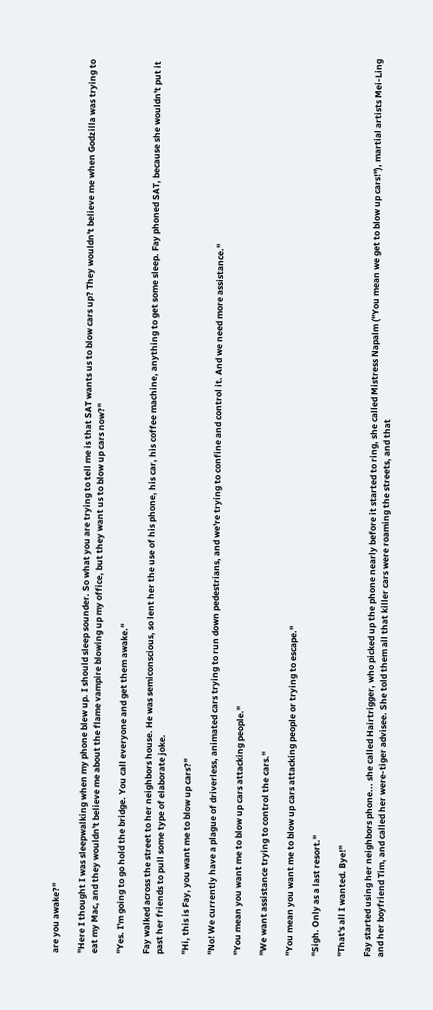are you awake?"

"Here I thought I was sleepwalking when my phone blew up. I should sleep sounder. So what you are trying to tell me is that SAT wants us to blow cars up? They wouldn't believe me when Godzilla was trying to eat my Mac, and they wouldn't believe me about the flame vampire blowing up my office, but they want us to blow up cars now?"

"Yes. I'm going to go hold the bridge. You call everyone and get them awake."

Fay walked across the street to her neighbors house. He was semiconscious, so lent her the use of his phone, his car, his coffee machine, anything to get some sleep. Fay phoned SAT, because she wouldn't put it past her friends to pull some type of elaborate joke.

"Hi, this is Fay, you want me to blow up cars?"

"No! We currently have a plague of driverless, animated cars trying to run down pedestrians, and we're trying to confine and control it. And we need more assistance."

"You mean you want me to blow up cars attacking people."

"We want assistance trying to control the cars."

"You mean you want me to blow up cars attacking people or trying to escape."

"Sigh. Only as a last resort."

"That's all I wanted. Bye!"

Fay started using her neighbors phone... she called Hairtrigger, who picked up the phone nearly before it started to ring, she called Mistress Napalm ("You mean we get to blow up cars!"), martial artists Mei-Ling and her boyfriend Tim, and called her were-tiger advisee. She told them all that killer cars were roaming the streets, and that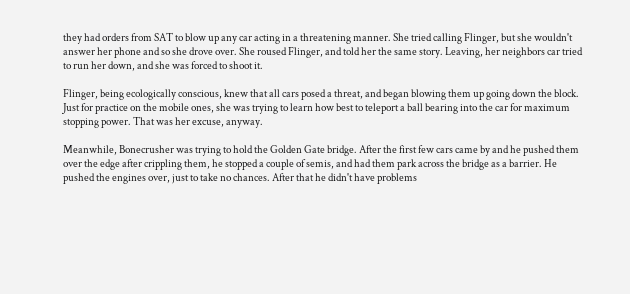they had orders from SAT to blow up any car acting in a threatening manner. She tried calling Flinger, but she wouldn't answer her phone and so she drove over. She roused Flinger, and told her the same story. Leaving, her neighbors car tried to run her down, and she was forced to shoot it.

Flinger, being ecologically conscious, knew that all cars posed a threat, and began blowing them up going down the block. Just for practice on the mobile ones, she was trying to learn how best to teleport a ball bearing into the car for maximum stopping power. That was her excuse, anyway.

Meanwhile, Bonecrusher was trying to hold the Golden Gate bridge. After the first few cars came by and he pushed them over the edge after crippling them, he stopped a couple of semis, and had them park across the bridge as a barrier. He pushed the engines over, just to take no chances. After that he didn't have problems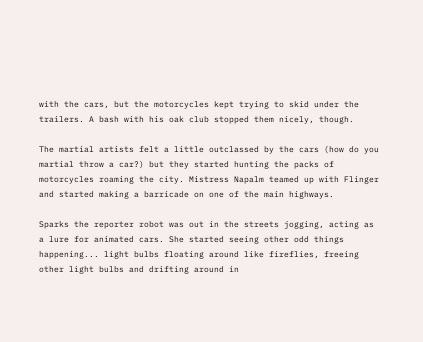with the cars, but the motorcycles kept trying to skid under the trailers. A bash with his oak club stopped them nicely, though.

The martial artists felt a little outclassed by the cars (how do you martial throw a car?) but they started hunting the packs of motorcycles roaming the city. Mistress Napalm teamed up with Flinger and started making a barricade on one of the main highways.

Sparks the reporter robot was out in the streets jogging, acting as a lure for animated cars. She started seeing other odd things happening... light bulbs floating around like fireflies, freeing other light bulbs and drifting around in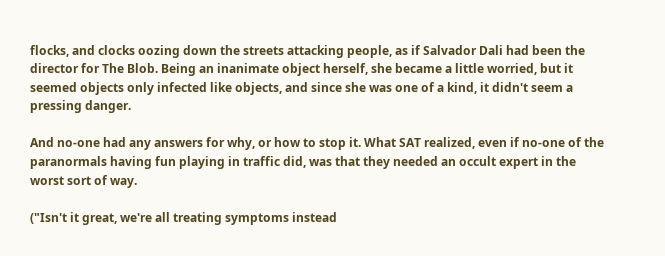flocks, and clocks oozing down the streets attacking people, as if Salvador Dali had been the director for The Blob. Being an inanimate object herself, she became a little worried, but it seemed objects only infected like objects, and since she was one of a kind, it didn't seem a pressing danger.

And no-one had any answers for why, or how to stop it. What SAT realized, even if no-one of the paranormals having fun playing in traffic did, was that they needed an occult expert in the worst sort of way.

("Isn't it great, we're all treating symptoms instead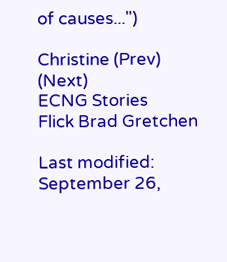of causes...")

Christine (Prev) (Next)
ECNG Stories
Flick Brad Gretchen

Last modified: September 26,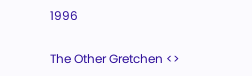1996

The Other Gretchen <>